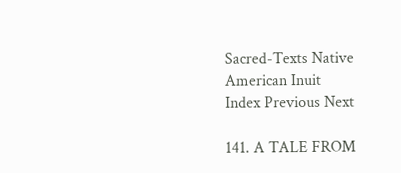Sacred-Texts Native American Inuit
Index Previous Next

141. A TALE FROM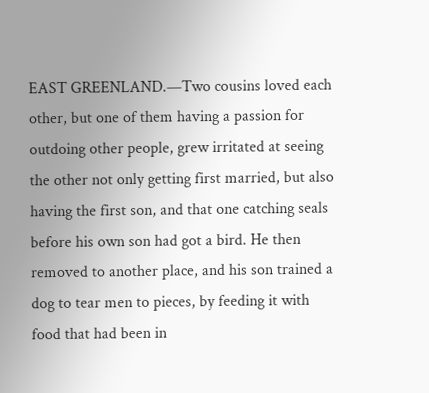EAST GREENLAND.—Two cousins loved each other, but one of them having a passion for outdoing other people, grew irritated at seeing the other not only getting first married, but also having the first son, and that one catching seals before his own son had got a bird. He then removed to another place, and his son trained a dog to tear men to pieces, by feeding it with food that had been in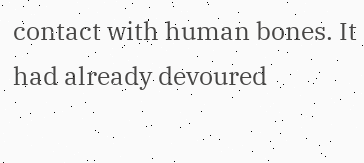contact with human bones. It had already devoured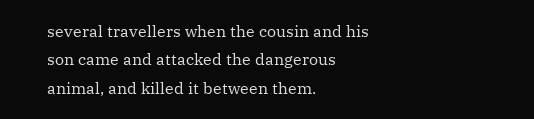several travellers when the cousin and his son came and attacked the dangerous animal, and killed it between them.